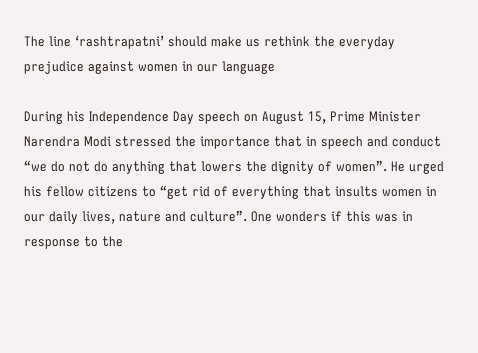The line ‘rashtrapatni’ should make us rethink the everyday prejudice against women in our language

During his Independence Day speech on August 15, Prime Minister Narendra Modi stressed the importance that in speech and conduct “we do not do anything that lowers the dignity of women”. He urged his fellow citizens to “get rid of everything that insults women in our daily lives, nature and culture”. One wonders if this was in response to the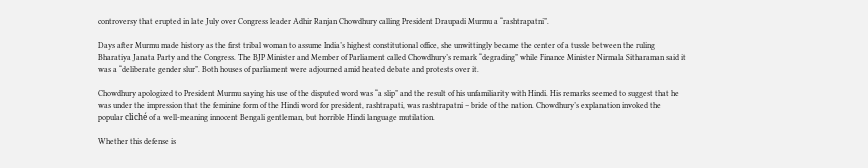controversy that erupted in late July over Congress leader Adhir Ranjan Chowdhury calling President Draupadi Murmu a “rashtrapatni”.

Days after Murmu made history as the first tribal woman to assume India’s highest constitutional office, she unwittingly became the center of a tussle between the ruling Bharatiya Janata Party and the Congress. The BJP Minister and Member of Parliament called Chowdhury’s remark “degrading” while Finance Minister Nirmala Sitharaman said it was a “deliberate gender slur”. Both houses of parliament were adjourned amid heated debate and protests over it.

Chowdhury apologized to President Murmu saying his use of the disputed word was “a slip” and the result of his unfamiliarity with Hindi. His remarks seemed to suggest that he was under the impression that the feminine form of the Hindi word for president, rashtrapati, was rashtrapatni – bride of the nation. Chowdhury’s explanation invoked the popular cliché of a well-meaning innocent Bengali gentleman, but horrible Hindi language mutilation.

Whether this defense is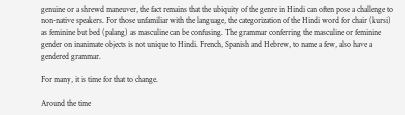genuine or a shrewd maneuver, the fact remains that the ubiquity of the genre in Hindi can often pose a challenge to non-native speakers. For those unfamiliar with the language, the categorization of the Hindi word for chair (kursi) as feminine but bed (palang) as masculine can be confusing. The grammar conferring the masculine or feminine gender on inanimate objects is not unique to Hindi. French, Spanish and Hebrew, to name a few, also have a gendered grammar.

For many, it is time for that to change.

Around the time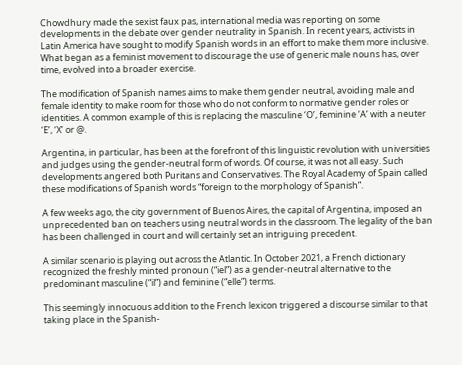Chowdhury made the sexist faux pas, international media was reporting on some developments in the debate over gender neutrality in Spanish. In recent years, activists in Latin America have sought to modify Spanish words in an effort to make them more inclusive. What began as a feminist movement to discourage the use of generic male nouns has, over time, evolved into a broader exercise.

The modification of Spanish names aims to make them gender neutral, avoiding male and female identity to make room for those who do not conform to normative gender roles or identities. A common example of this is replacing the masculine ‘O’, feminine ‘A’ with a neuter ‘E’, ‘X’ or @.

Argentina, in particular, has been at the forefront of this linguistic revolution with universities and judges using the gender-neutral form of words. Of course, it was not all easy. Such developments angered both Puritans and Conservatives. The Royal Academy of Spain called these modifications of Spanish words “foreign to the morphology of Spanish”.

A few weeks ago, the city government of Buenos Aires, the capital of Argentina, imposed an unprecedented ban on teachers using neutral words in the classroom. The legality of the ban has been challenged in court and will certainly set an intriguing precedent.

A similar scenario is playing out across the Atlantic. In October 2021, a French dictionary recognized the freshly minted pronoun (“iel”) as a gender-neutral alternative to the predominant masculine (“il”) and feminine (“elle”) terms.

This seemingly innocuous addition to the French lexicon triggered a discourse similar to that taking place in the Spanish-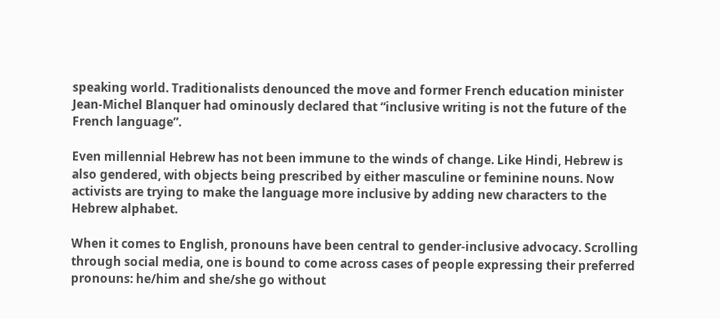speaking world. Traditionalists denounced the move and former French education minister Jean-Michel Blanquer had ominously declared that “inclusive writing is not the future of the French language”.

Even millennial Hebrew has not been immune to the winds of change. Like Hindi, Hebrew is also gendered, with objects being prescribed by either masculine or feminine nouns. Now activists are trying to make the language more inclusive by adding new characters to the Hebrew alphabet.

When it comes to English, pronouns have been central to gender-inclusive advocacy. Scrolling through social media, one is bound to come across cases of people expressing their preferred pronouns: he/him and she/she go without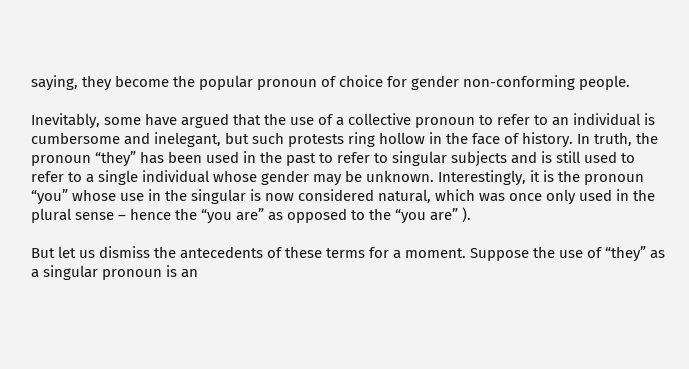saying, they become the popular pronoun of choice for gender non-conforming people.

Inevitably, some have argued that the use of a collective pronoun to refer to an individual is cumbersome and inelegant, but such protests ring hollow in the face of history. In truth, the pronoun “they” has been used in the past to refer to singular subjects and is still used to refer to a single individual whose gender may be unknown. Interestingly, it is the pronoun “you” whose use in the singular is now considered natural, which was once only used in the plural sense – hence the “you are” as opposed to the “you are” ).

But let us dismiss the antecedents of these terms for a moment. Suppose the use of “they” as a singular pronoun is an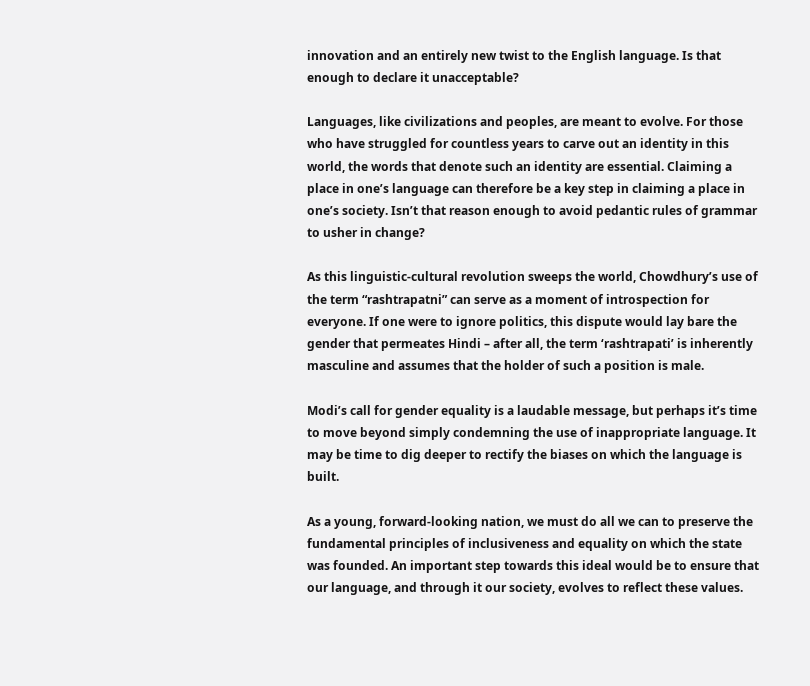innovation and an entirely new twist to the English language. Is that enough to declare it unacceptable?

Languages, like civilizations and peoples, are meant to evolve. For those who have struggled for countless years to carve out an identity in this world, the words that denote such an identity are essential. Claiming a place in one’s language can therefore be a key step in claiming a place in one’s society. Isn’t that reason enough to avoid pedantic rules of grammar to usher in change?

As this linguistic-cultural revolution sweeps the world, Chowdhury’s use of the term “rashtrapatni” can serve as a moment of introspection for everyone. If one were to ignore politics, this dispute would lay bare the gender that permeates Hindi – after all, the term ‘rashtrapati’ is inherently masculine and assumes that the holder of such a position is male.

Modi’s call for gender equality is a laudable message, but perhaps it’s time to move beyond simply condemning the use of inappropriate language. It may be time to dig deeper to rectify the biases on which the language is built.

As a young, forward-looking nation, we must do all we can to preserve the fundamental principles of inclusiveness and equality on which the state was founded. An important step towards this ideal would be to ensure that our language, and through it our society, evolves to reflect these values.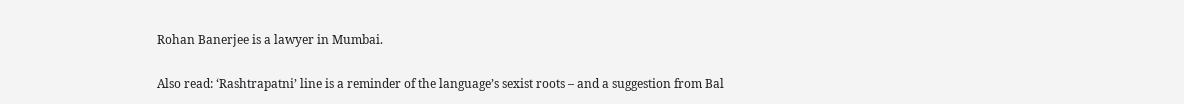Rohan Banerjee is a lawyer in Mumbai.

Also read: ‘Rashtrapatni’ line is a reminder of the language’s sexist roots – and a suggestion from Bal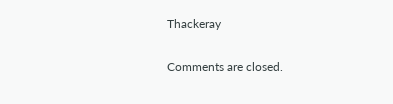Thackeray

Comments are closed.